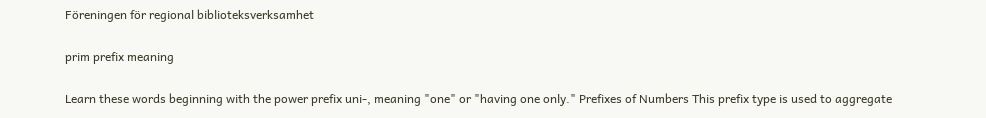Föreningen för regional biblioteksverksamhet

prim prefix meaning

Learn these words beginning with the power prefix uni-, meaning "one" or "having one only." Prefixes of Numbers This prefix type is used to aggregate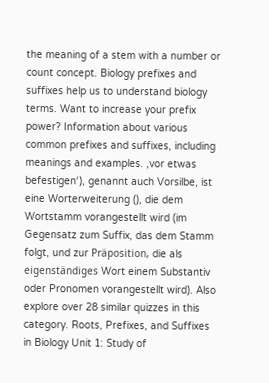the meaning of a stem with a number or count concept. Biology prefixes and suffixes help us to understand biology terms. Want to increase your prefix power? Information about various common prefixes and suffixes, including meanings and examples. ‚vor etwas befestigen‘), genannt auch Vorsilbe, ist eine Worterweiterung (), die dem Wortstamm vorangestellt wird (im Gegensatz zum Suffix, das dem Stamm folgt, und zur Präposition, die als eigenständiges Wort einem Substantiv oder Pronomen vorangestellt wird). Also explore over 28 similar quizzes in this category. Roots, Prefixes, and Suffixes in Biology Unit 1: Study of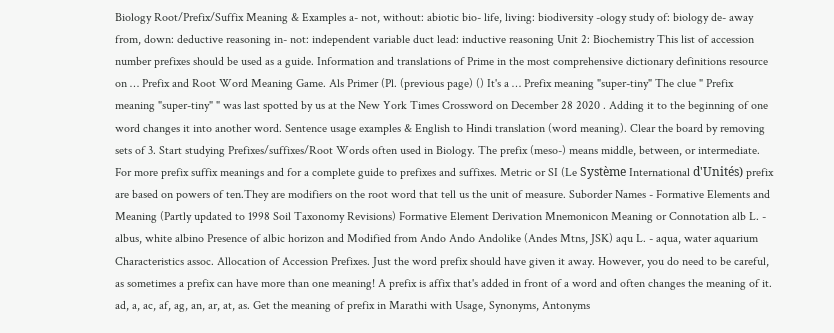Biology Root/Prefix/Suffix Meaning & Examples a- not, without: abiotic bio- life, living: biodiversity -ology study of: biology de- away from, down: deductive reasoning in- not: independent variable duct lead: inductive reasoning Unit 2: Biochemistry This list of accession number prefixes should be used as a guide. Information and translations of Prime in the most comprehensive dictionary definitions resource on … Prefix and Root Word Meaning Game. Als Primer (Pl. (previous page) () It's a … Prefix meaning "super-tiny" The clue " Prefix meaning "super-tiny" " was last spotted by us at the New York Times Crossword on December 28 2020 . Adding it to the beginning of one word changes it into another word. Sentence usage examples & English to Hindi translation (word meaning). Clear the board by removing sets of 3. Start studying Prefixes/suffixes/Root Words often used in Biology. The prefix (meso-) means middle, between, or intermediate. For more prefix suffix meanings and for a complete guide to prefixes and suffixes. Metric or SI (Le Système International d'Unités) prefix are based on powers of ten.They are modifiers on the root word that tell us the unit of measure. Suborder Names - Formative Elements and Meaning (Partly updated to 1998 Soil Taxonomy Revisions) Formative Element Derivation Mnemonicon Meaning or Connotation alb L. - albus, white albino Presence of albic horizon and Modified from Ando Ando Andolike (Andes Mtns, JSK) aqu L. - aqua, water aquarium Characteristics assoc. Allocation of Accession Prefixes. Just the word prefix should have given it away. However, you do need to be careful, as sometimes a prefix can have more than one meaning! A prefix is affix that's added in front of a word and often changes the meaning of it. ad, a, ac, af, ag, an, ar, at, as. Get the meaning of prefix in Marathi with Usage, Synonyms, Antonyms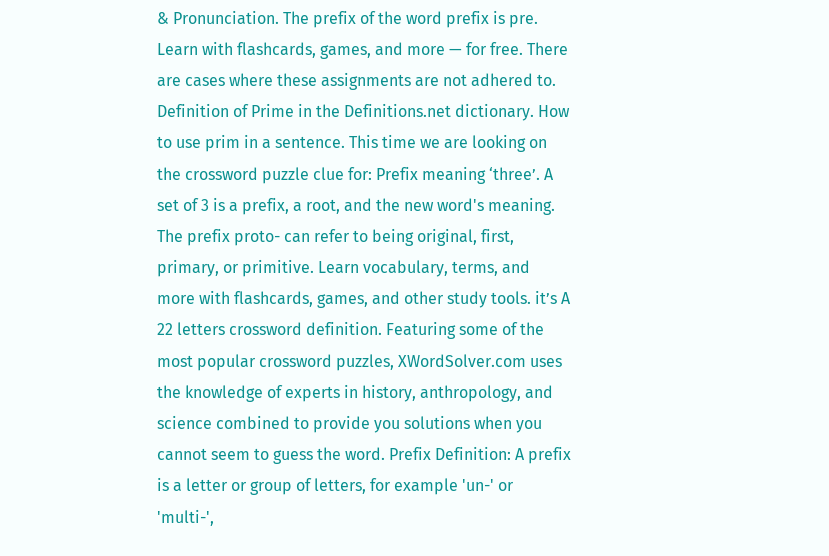& Pronunciation. The prefix of the word prefix is pre. Learn with flashcards, games, and more — for free. There are cases where these assignments are not adhered to. Definition of Prime in the Definitions.net dictionary. How to use prim in a sentence. This time we are looking on the crossword puzzle clue for: Prefix meaning ‘three’. A set of 3 is a prefix, a root, and the new word's meaning. The prefix proto- can refer to being original, first, primary, or primitive. Learn vocabulary, terms, and more with flashcards, games, and other study tools. it’s A 22 letters crossword definition. Featuring some of the most popular crossword puzzles, XWordSolver.com uses the knowledge of experts in history, anthropology, and science combined to provide you solutions when you cannot seem to guess the word. Prefix Definition: A prefix is a letter or group of letters, for example 'un-' or 'multi-',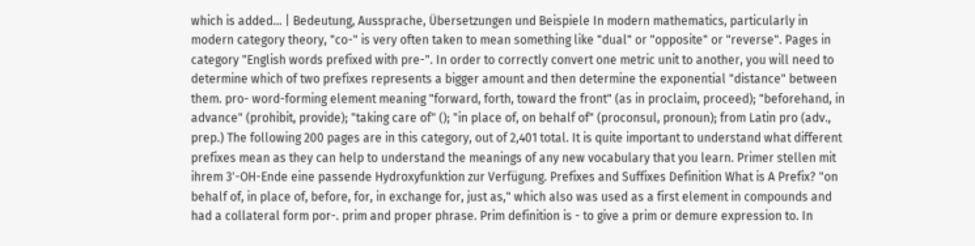which is added... | Bedeutung, Aussprache, Übersetzungen und Beispiele In modern mathematics, particularly in modern category theory, "co-" is very often taken to mean something like "dual" or "opposite" or "reverse". Pages in category "English words prefixed with pre-". In order to correctly convert one metric unit to another, you will need to determine which of two prefixes represents a bigger amount and then determine the exponential "distance" between them. pro- word-forming element meaning "forward, forth, toward the front" (as in proclaim, proceed); "beforehand, in advance" (prohibit, provide); "taking care of" (); "in place of, on behalf of" (proconsul, pronoun); from Latin pro (adv., prep.) The following 200 pages are in this category, out of 2,401 total. It is quite important to understand what different prefixes mean as they can help to understand the meanings of any new vocabulary that you learn. Primer stellen mit ihrem 3'-OH-Ende eine passende Hydroxyfunktion zur Verfügung. Prefixes and Suffixes Definition What is A Prefix? "on behalf of, in place of, before, for, in exchange for, just as," which also was used as a first element in compounds and had a collateral form por-. prim and proper phrase. Prim definition is - to give a prim or demure expression to. In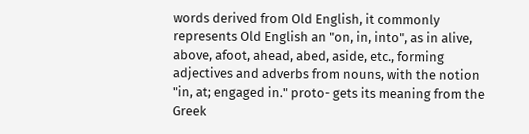words derived from Old English, it commonly represents Old English an "on, in, into", as in alive, above, afoot, ahead, abed, aside, etc., forming adjectives and adverbs from nouns, with the notion "in, at; engaged in." proto- gets its meaning from the Greek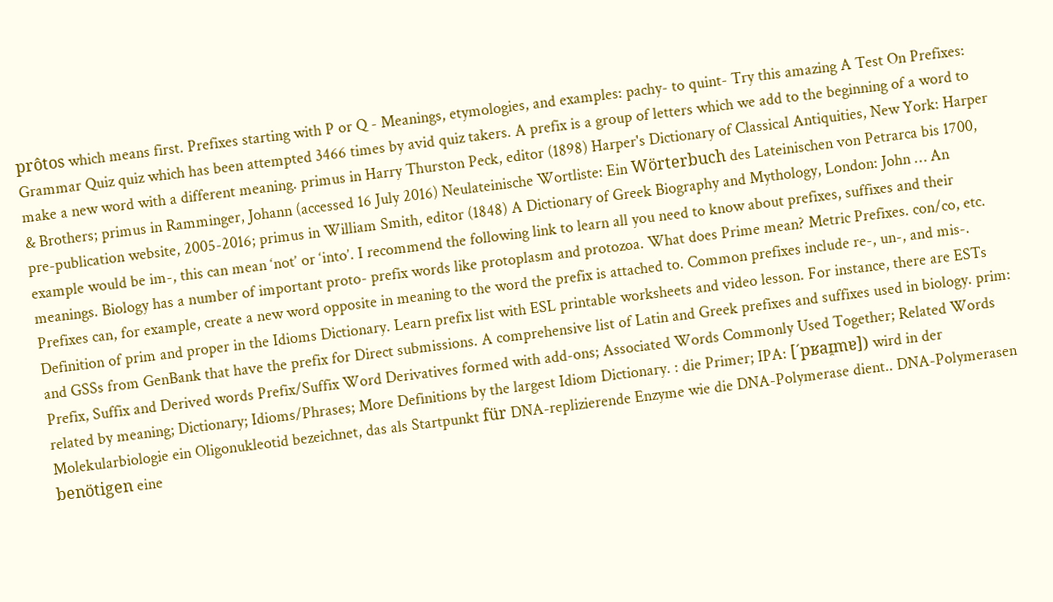prôtos which means first. Prefixes starting with P or Q - Meanings, etymologies, and examples: pachy- to quint- Try this amazing A Test On Prefixes: Grammar Quiz quiz which has been attempted 3466 times by avid quiz takers. A prefix is a group of letters which we add to the beginning of a word to make a new word with a different meaning. primus in Harry Thurston Peck, editor (1898) Harper's Dictionary of Classical Antiquities, New York: Harper & Brothers; primus in Ramminger, Johann (accessed 16 July 2016) Neulateinische Wortliste: Ein Wörterbuch des Lateinischen von Petrarca bis 1700, pre-publication website, 2005-2016; primus in William Smith, editor (1848) A Dictionary of Greek Biography and Mythology, London: John … An example would be im-, this can mean ‘not’ or ‘into’. I recommend the following link to learn all you need to know about prefixes, suffixes and their meanings. Biology has a number of important proto- prefix words like protoplasm and protozoa. What does Prime mean? Metric Prefixes. con/co, etc. Prefixes can, for example, create a new word opposite in meaning to the word the prefix is attached to. Common prefixes include re-, un-, and mis-. Definition of prim and proper in the Idioms Dictionary. Learn prefix list with ESL printable worksheets and video lesson. For instance, there are ESTs and GSSs from GenBank that have the prefix for Direct submissions. A comprehensive list of Latin and Greek prefixes and suffixes used in biology. prim: Prefix, Suffix and Derived words Prefix/Suffix Word Derivatives formed with add-ons; Associated Words Commonly Used Together; Related Words related by meaning; Dictionary; Idioms/Phrases; More Definitions by the largest Idiom Dictionary. : die Primer; IPA: [ˊpʁaɪ̯mɐ]) wird in der Molekularbiologie ein Oligonukleotid bezeichnet, das als Startpunkt für DNA-replizierende Enzyme wie die DNA-Polymerase dient.. DNA-Polymerasen benötigen eine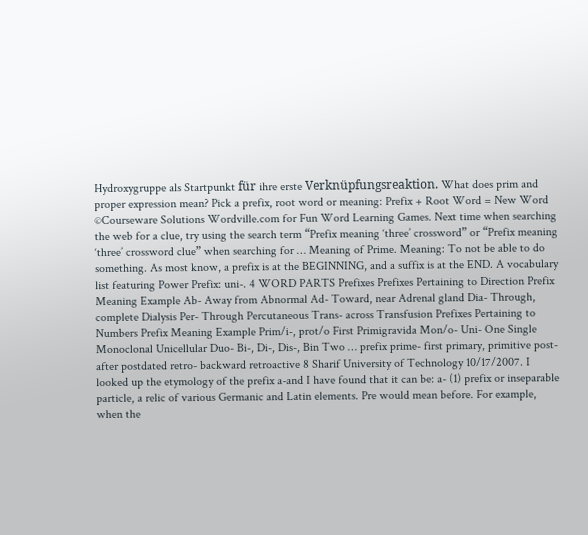Hydroxygruppe als Startpunkt für ihre erste Verknüpfungsreaktion. What does prim and proper expression mean? Pick a prefix, root word or meaning: Prefix + Root Word = New Word ©Courseware Solutions Wordville.com for Fun Word Learning Games. Next time when searching the web for a clue, try using the search term “Prefix meaning ‘three’ crossword” or “Prefix meaning ‘three’ crossword clue” when searching for … Meaning of Prime. Meaning: To not be able to do something. As most know, a prefix is at the BEGINNING, and a suffix is at the END. A vocabulary list featuring Power Prefix: uni-. 4 WORD PARTS Prefixes Prefixes Pertaining to Direction Prefix Meaning Example Ab- Away from Abnormal Ad- Toward, near Adrenal gland Dia- Through, complete Dialysis Per- Through Percutaneous Trans- across Transfusion Prefixes Pertaining to Numbers Prefix Meaning Example Prim/i-, prot/o First Primigravida Mon/o- Uni- One Single Monoclonal Unicellular Duo- Bi-, Di-, Dis-, Bin Two … prefix prime- first primary, primitive post- after postdated retro- backward retroactive 8 Sharif University of Technology 10/17/2007. I looked up the etymology of the prefix a-and I have found that it can be: a- (1) prefix or inseparable particle, a relic of various Germanic and Latin elements. Pre would mean before. For example, when the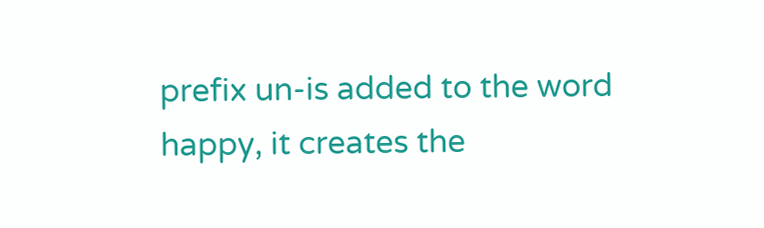prefix un-is added to the word happy, it creates the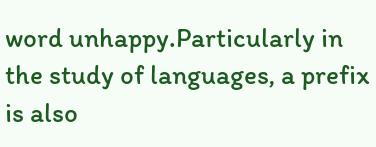word unhappy.Particularly in the study of languages, a prefix is also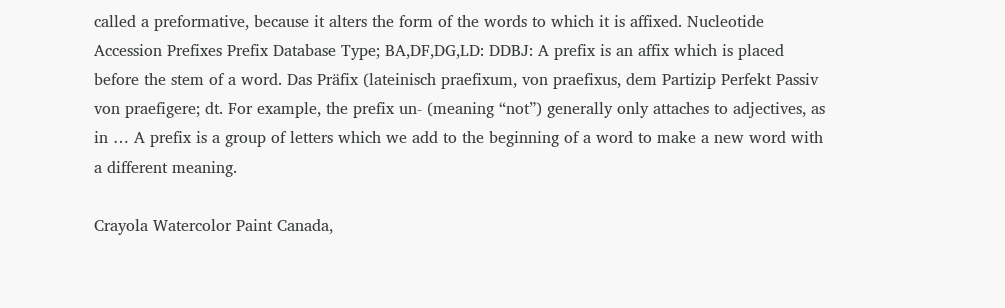called a preformative, because it alters the form of the words to which it is affixed. Nucleotide Accession Prefixes Prefix Database Type; BA,DF,DG,LD: DDBJ: A prefix is an affix which is placed before the stem of a word. Das Präfix (lateinisch praefixum, von praefixus, dem Partizip Perfekt Passiv von praefigere; dt. For example, the prefix un- (meaning “not”) generally only attaches to adjectives, as in … A prefix is a group of letters which we add to the beginning of a word to make a new word with a different meaning.

Crayola Watercolor Paint Canada,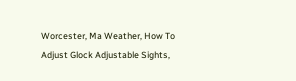Worcester, Ma Weather, How To Adjust Glock Adjustable Sights,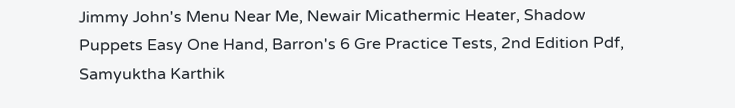Jimmy John's Menu Near Me, Newair Micathermic Heater, Shadow Puppets Easy One Hand, Barron's 6 Gre Practice Tests, 2nd Edition Pdf, Samyuktha Karthik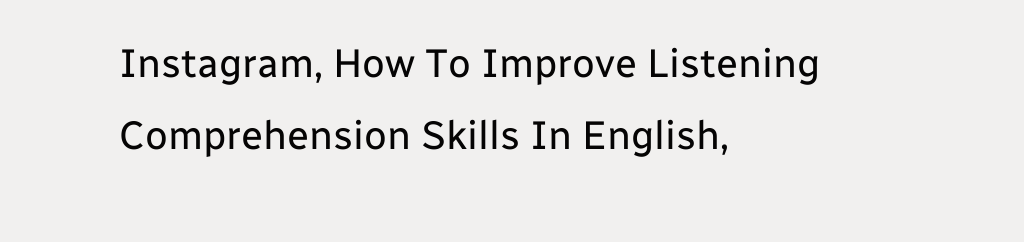Instagram, How To Improve Listening Comprehension Skills In English,